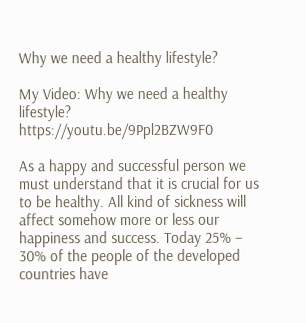Why we need a healthy lifestyle?

My Video: Why we need a healthy lifestyle? https://youtu.be/9Ppl2BZW9F0

As a happy and successful person we must understand that it is crucial for us to be healthy. All kind of sickness will affect somehow more or less our happiness and success. Today 25% – 30% of the people of the developed countries have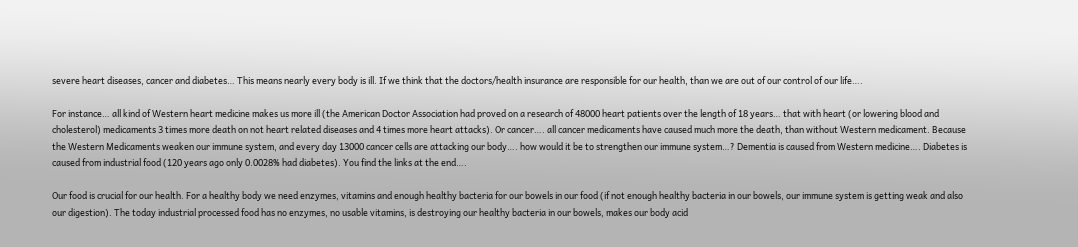severe heart diseases, cancer and diabetes… This means nearly every body is ill. If we think that the doctors/health insurance are responsible for our health, than we are out of our control of our life….

For instance… all kind of Western heart medicine makes us more ill (the American Doctor Association had proved on a research of 48000 heart patients over the length of 18 years… that with heart (or lowering blood and cholesterol) medicaments 3 times more death on not heart related diseases and 4 times more heart attacks). Or cancer…. all cancer medicaments have caused much more the death, than without Western medicament. Because the Western Medicaments weaken our immune system, and every day 13000 cancer cells are attacking our body…. how would it be to strengthen our immune system…? Dementia is caused from Western medicine…. Diabetes is caused from industrial food (120 years ago only 0.0028% had diabetes). You find the links at the end….

Our food is crucial for our health. For a healthy body we need enzymes, vitamins and enough healthy bacteria for our bowels in our food (if not enough healthy bacteria in our bowels, our immune system is getting weak and also our digestion). The today industrial processed food has no enzymes, no usable vitamins, is destroying our healthy bacteria in our bowels, makes our body acid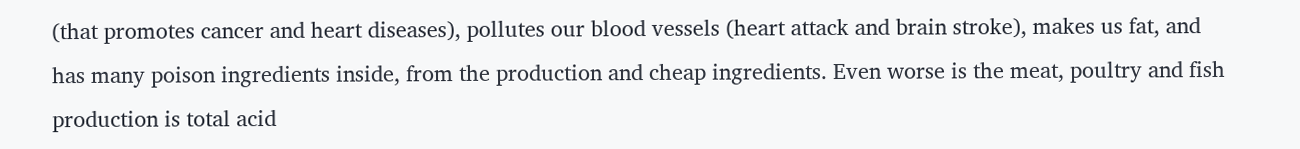(that promotes cancer and heart diseases), pollutes our blood vessels (heart attack and brain stroke), makes us fat, and has many poison ingredients inside, from the production and cheap ingredients. Even worse is the meat, poultry and fish production is total acid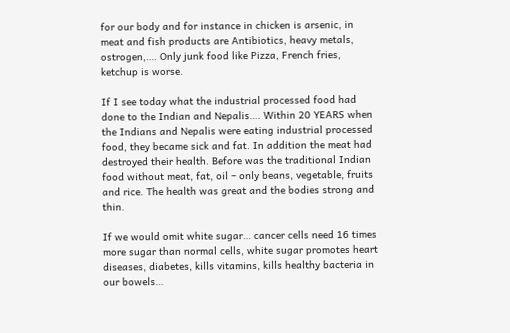for our body and for instance in chicken is arsenic, in meat and fish products are Antibiotics, heavy metals, ostrogen,…. Only junk food like Pizza, French fries, ketchup is worse.

If I see today what the industrial processed food had done to the Indian and Nepalis…. Within 20 YEARS when the Indians and Nepalis were eating industrial processed food, they became sick and fat. In addition the meat had destroyed their health. Before was the traditional Indian food without meat, fat, oil – only beans, vegetable, fruits and rice. The health was great and the bodies strong and thin.

If we would omit white sugar… cancer cells need 16 times more sugar than normal cells, white sugar promotes heart diseases, diabetes, kills vitamins, kills healthy bacteria in our bowels…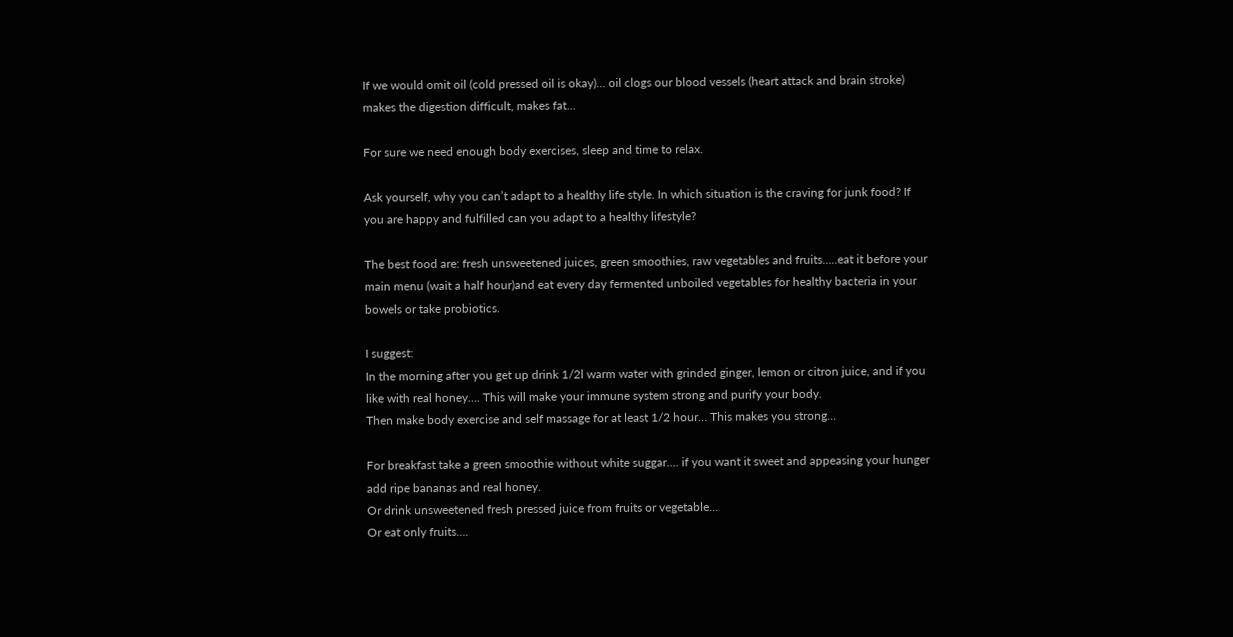If we would omit oil (cold pressed oil is okay)… oil clogs our blood vessels (heart attack and brain stroke) makes the digestion difficult, makes fat…

For sure we need enough body exercises, sleep and time to relax.

Ask yourself, why you can’t adapt to a healthy life style. In which situation is the craving for junk food? If you are happy and fulfilled can you adapt to a healthy lifestyle?

The best food are: fresh unsweetened juices, green smoothies, raw vegetables and fruits…..eat it before your main menu (wait a half hour)and eat every day fermented unboiled vegetables for healthy bacteria in your bowels or take probiotics.

I suggest:
In the morning after you get up drink 1/2l warm water with grinded ginger, lemon or citron juice, and if you like with real honey…. This will make your immune system strong and purify your body.
Then make body exercise and self massage for at least 1/2 hour… This makes you strong…

For breakfast take a green smoothie without white suggar…. if you want it sweet and appeasing your hunger add ripe bananas and real honey.
Or drink unsweetened fresh pressed juice from fruits or vegetable…
Or eat only fruits….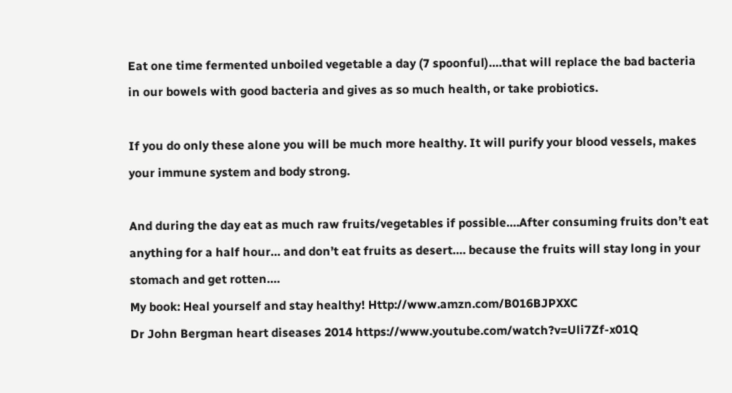Eat one time fermented unboiled vegetable a day (7 spoonful)….that will replace the bad bacteria in our bowels with good bacteria and gives as so much health, or take probiotics.

If you do only these alone you will be much more healthy. It will purify your blood vessels, makes your immune system and body strong.

And during the day eat as much raw fruits/vegetables if possible….After consuming fruits don’t eat anything for a half hour… and don’t eat fruits as desert…. because the fruits will stay long in your stomach and get rotten….
My book: Heal yourself and stay healthy! Http://www.amzn.com/B016BJPXXC
Dr John Bergman heart diseases 2014 https://www.youtube.com/watch?v=Uli7Zf-x01Q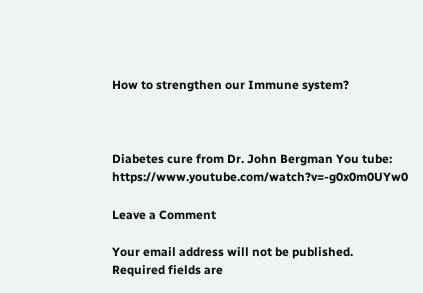How to strengthen our Immune system?



Diabetes cure from Dr. John Bergman You tube: https://www.youtube.com/watch?v=-g0x0m0UYw0

Leave a Comment

Your email address will not be published. Required fields are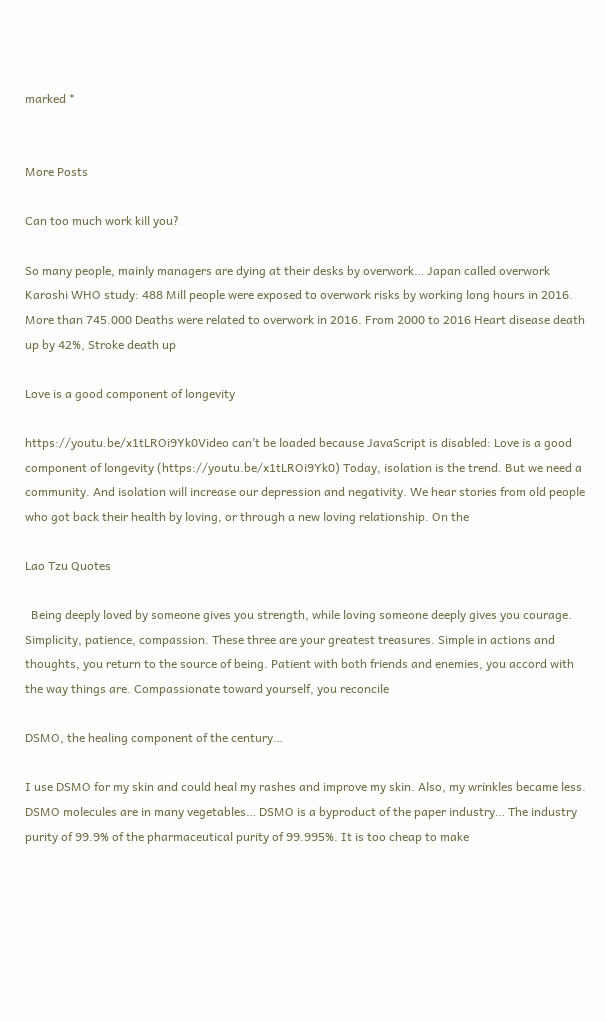marked *


More Posts

Can too much work kill you?

So many people, mainly managers are dying at their desks by overwork… Japan called overwork Karoshi WHO study: 488 Mill people were exposed to overwork risks by working long hours in 2016. More than 745.000 Deaths were related to overwork in 2016. From 2000 to 2016 Heart disease death up by 42%, Stroke death up

Love is a good component of longevity

https://youtu.be/x1tLROi9Yk0Video can’t be loaded because JavaScript is disabled: Love is a good component of longevity (https://youtu.be/x1tLROi9Yk0) Today, isolation is the trend. But we need a community. And isolation will increase our depression and negativity. We hear stories from old people who got back their health by loving, or through a new loving relationship. On the

Lao Tzu Quotes

  Being deeply loved by someone gives you strength, while loving someone deeply gives you courage. Simplicity, patience, compassion. These three are your greatest treasures. Simple in actions and thoughts, you return to the source of being. Patient with both friends and enemies, you accord with the way things are. Compassionate toward yourself, you reconcile

DSMO, the healing component of the century…

I use DSMO for my skin and could heal my rashes and improve my skin. Also, my wrinkles became less. DSMO molecules are in many vegetables… DSMO is a byproduct of the paper industry… The industry purity of 99.9% of the pharmaceutical purity of 99.995%. It is too cheap to make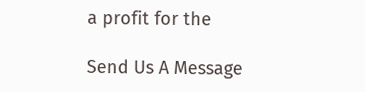a profit for the

Send Us A Message